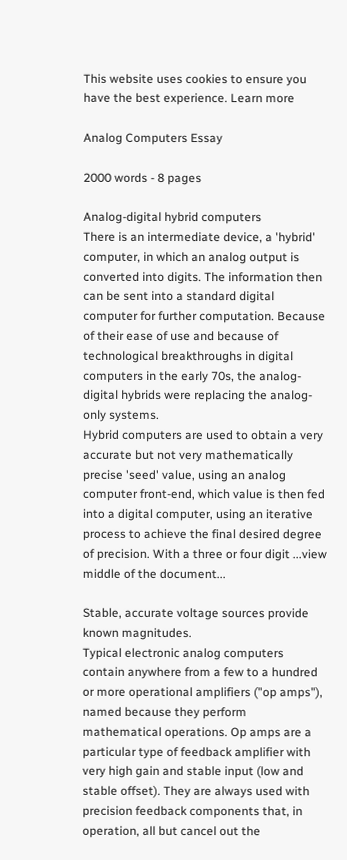This website uses cookies to ensure you have the best experience. Learn more

Analog Computers Essay

2000 words - 8 pages

Analog-digital hybrid computers
There is an intermediate device, a 'hybrid' computer, in which an analog output is converted into digits. The information then can be sent into a standard digital computer for further computation. Because of their ease of use and because of technological breakthroughs in digital computers in the early 70s, the analog-digital hybrids were replacing the analog-only systems.
Hybrid computers are used to obtain a very accurate but not very mathematically precise 'seed' value, using an analog computer front-end, which value is then fed into a digital computer, using an iterative process to achieve the final desired degree of precision. With a three or four digit ...view middle of the document...

Stable, accurate voltage sources provide known magnitudes.
Typical electronic analog computers contain anywhere from a few to a hundred or more operational amplifiers ("op amps"), named because they perform mathematical operations. Op amps are a particular type of feedback amplifier with very high gain and stable input (low and stable offset). They are always used with precision feedback components that, in operation, all but cancel out the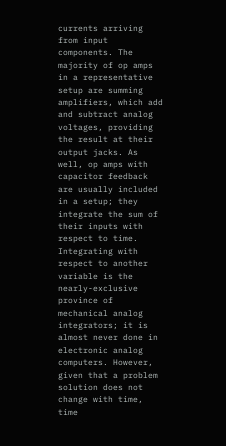currents arriving from input components. The majority of op amps in a representative setup are summing amplifiers, which add and subtract analog voltages, providing the result at their output jacks. As well, op amps with capacitor feedback are usually included in a setup; they integrate the sum of their inputs with respect to time.
Integrating with respect to another variable is the nearly-exclusive province of mechanical analog integrators; it is almost never done in electronic analog computers. However, given that a problem solution does not change with time, time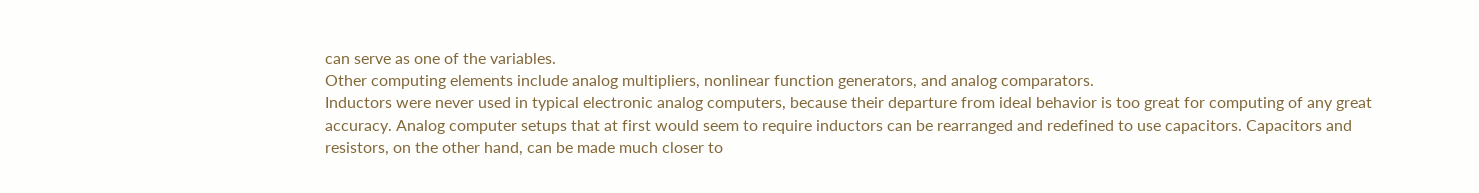can serve as one of the variables.
Other computing elements include analog multipliers, nonlinear function generators, and analog comparators.
Inductors were never used in typical electronic analog computers, because their departure from ideal behavior is too great for computing of any great accuracy. Analog computer setups that at first would seem to require inductors can be rearranged and redefined to use capacitors. Capacitors and resistors, on the other hand, can be made much closer to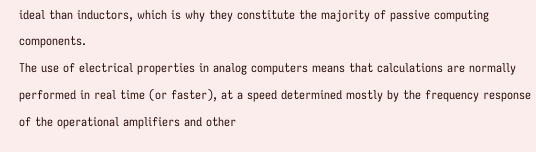ideal than inductors, which is why they constitute the majority of passive computing components.
The use of electrical properties in analog computers means that calculations are normally performed in real time (or faster), at a speed determined mostly by the frequency response of the operational amplifiers and other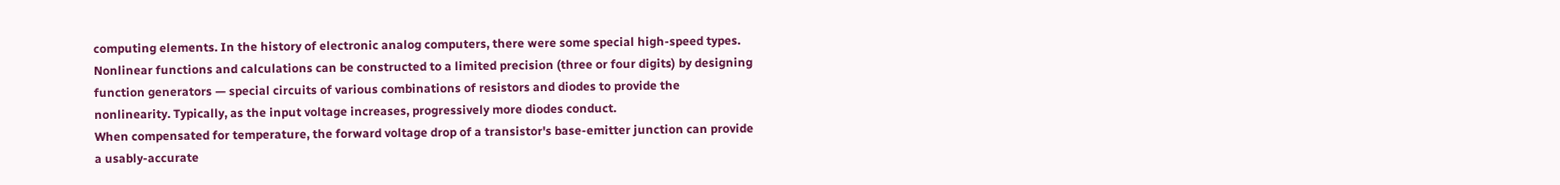computing elements. In the history of electronic analog computers, there were some special high-speed types.
Nonlinear functions and calculations can be constructed to a limited precision (three or four digits) by designing function generators — special circuits of various combinations of resistors and diodes to provide the nonlinearity. Typically, as the input voltage increases, progressively more diodes conduct.
When compensated for temperature, the forward voltage drop of a transistor's base-emitter junction can provide a usably-accurate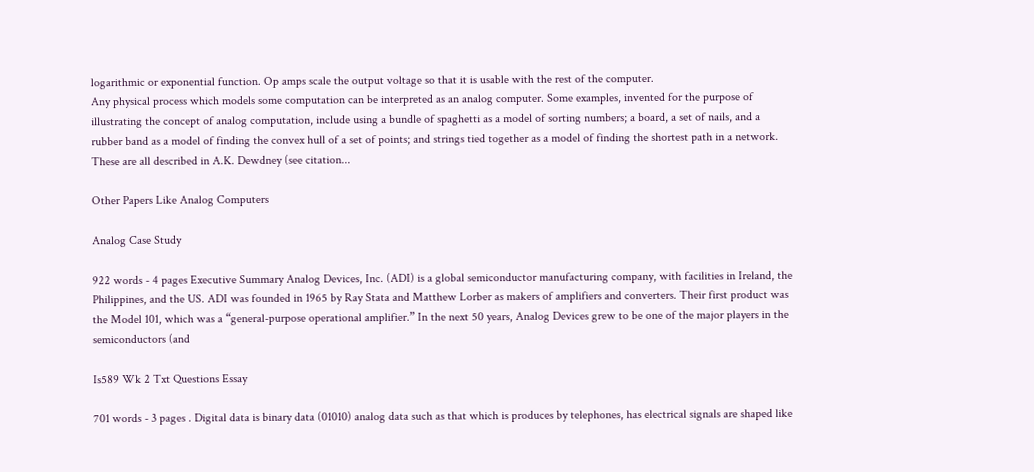logarithmic or exponential function. Op amps scale the output voltage so that it is usable with the rest of the computer.
Any physical process which models some computation can be interpreted as an analog computer. Some examples, invented for the purpose of illustrating the concept of analog computation, include using a bundle of spaghetti as a model of sorting numbers; a board, a set of nails, and a rubber band as a model of finding the convex hull of a set of points; and strings tied together as a model of finding the shortest path in a network. These are all described in A.K. Dewdney (see citation...

Other Papers Like Analog Computers

Analog Case Study

922 words - 4 pages Executive Summary Analog Devices, Inc. (ADI) is a global semiconductor manufacturing company, with facilities in Ireland, the Philippines, and the US. ADI was founded in 1965 by Ray Stata and Matthew Lorber as makers of amplifiers and converters. Their first product was the Model 101, which was a “general-purpose operational amplifier.” In the next 50 years, Analog Devices grew to be one of the major players in the semiconductors (and

Is589 Wk 2 Txt Questions Essay

701 words - 3 pages . Digital data is binary data (01010) analog data such as that which is produces by telephones, has electrical signals are shaped like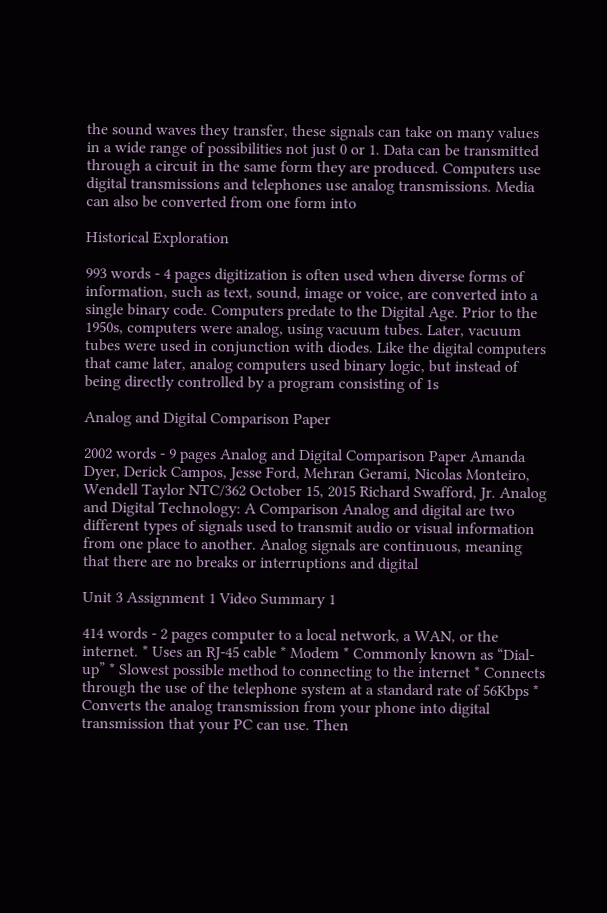the sound waves they transfer, these signals can take on many values in a wide range of possibilities not just 0 or 1. Data can be transmitted through a circuit in the same form they are produced. Computers use digital transmissions and telephones use analog transmissions. Media can also be converted from one form into

Historical Exploration

993 words - 4 pages digitization is often used when diverse forms of information, such as text, sound, image or voice, are converted into a single binary code. Computers predate to the Digital Age. Prior to the 1950s, computers were analog, using vacuum tubes. Later, vacuum tubes were used in conjunction with diodes. Like the digital computers that came later, analog computers used binary logic, but instead of being directly controlled by a program consisting of 1s

Analog and Digital Comparison Paper

2002 words - 9 pages Analog and Digital Comparison Paper Amanda Dyer, Derick Campos, Jesse Ford, Mehran Gerami, Nicolas Monteiro, Wendell Taylor NTC/362 October 15, 2015 Richard Swafford, Jr. Analog and Digital Technology: A Comparison Analog and digital are two different types of signals used to transmit audio or visual information from one place to another. Analog signals are continuous, meaning that there are no breaks or interruptions and digital

Unit 3 Assignment 1 Video Summary 1

414 words - 2 pages computer to a local network, a WAN, or the internet. * Uses an RJ-45 cable * Modem * Commonly known as “Dial-up” * Slowest possible method to connecting to the internet * Connects through the use of the telephone system at a standard rate of 56Kbps * Converts the analog transmission from your phone into digital transmission that your PC can use. Then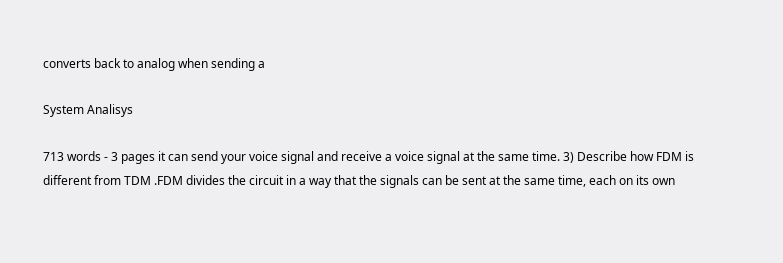converts back to analog when sending a

System Analisys

713 words - 3 pages it can send your voice signal and receive a voice signal at the same time. 3) Describe how FDM is different from TDM .FDM divides the circuit in a way that the signals can be sent at the same time, each on its own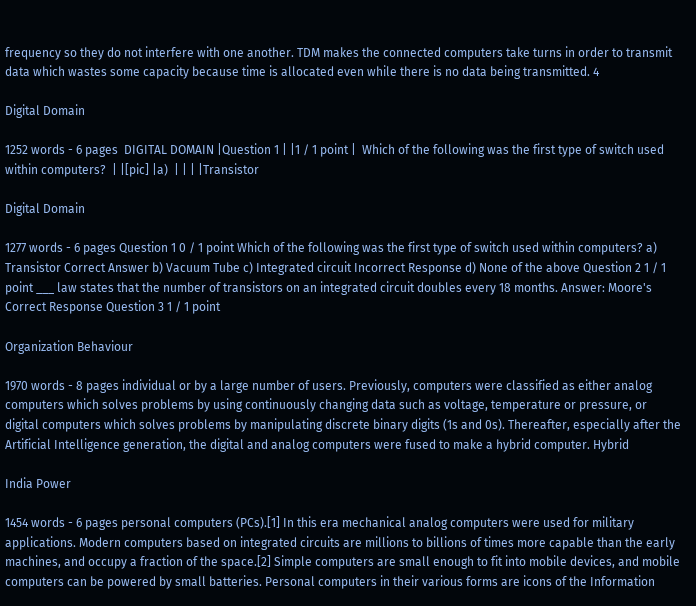frequency so they do not interfere with one another. TDM makes the connected computers take turns in order to transmit data which wastes some capacity because time is allocated even while there is no data being transmitted. 4

Digital Domain

1252 words - 6 pages  DIGITAL DOMAIN |Question 1 | |1 / 1 point |  Which of the following was the first type of switch used within computers?  | |[pic] |a)  | | | |Transistor

Digital Domain

1277 words - 6 pages Question 1 0 / 1 point Which of the following was the first type of switch used within computers? a) Transistor Correct Answer b) Vacuum Tube c) Integrated circuit Incorrect Response d) None of the above Question 2 1 / 1 point ___ law states that the number of transistors on an integrated circuit doubles every 18 months. Answer: Moore's Correct Response Question 3 1 / 1 point

Organization Behaviour

1970 words - 8 pages individual or by a large number of users. Previously, computers were classified as either analog computers which solves problems by using continuously changing data such as voltage, temperature or pressure, or digital computers which solves problems by manipulating discrete binary digits (1s and 0s). Thereafter, especially after the Artificial Intelligence generation, the digital and analog computers were fused to make a hybrid computer. Hybrid

India Power

1454 words - 6 pages personal computers (PCs).[1] In this era mechanical analog computers were used for military applications. Modern computers based on integrated circuits are millions to billions of times more capable than the early machines, and occupy a fraction of the space.[2] Simple computers are small enough to fit into mobile devices, and mobile computers can be powered by small batteries. Personal computers in their various forms are icons of the Information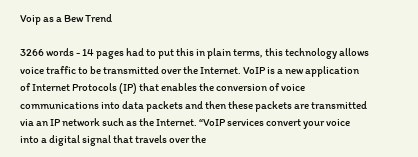Voip as a Bew Trend

3266 words - 14 pages had to put this in plain terms, this technology allows voice traffic to be transmitted over the Internet. VoIP is a new application of Internet Protocols (IP) that enables the conversion of voice communications into data packets and then these packets are transmitted via an IP network such as the Internet. “VoIP services convert your voice into a digital signal that travels over the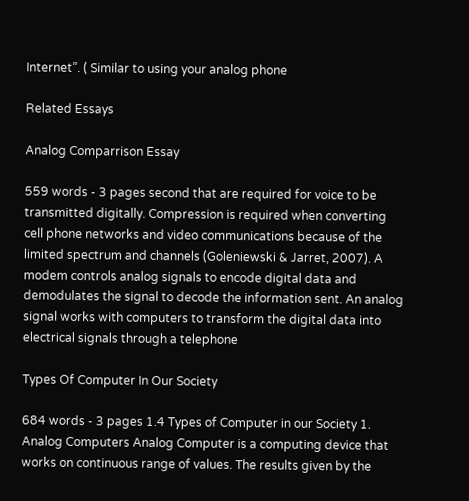Internet”. ( Similar to using your analog phone

Related Essays

Analog Comparrison Essay

559 words - 3 pages second that are required for voice to be transmitted digitally. Compression is required when converting cell phone networks and video communications because of the limited spectrum and channels (Goleniewski & Jarret, 2007). A modem controls analog signals to encode digital data and demodulates the signal to decode the information sent. An analog signal works with computers to transform the digital data into electrical signals through a telephone

Types Of Computer In Our Society

684 words - 3 pages 1.4 Types of Computer in our Society 1. Analog Computers Analog Computer is a computing device that works on continuous range of values. The results given by the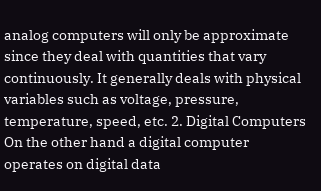analog computers will only be approximate since they deal with quantities that vary continuously. It generally deals with physical variables such as voltage, pressure, temperature, speed, etc. 2. Digital Computers On the other hand a digital computer operates on digital data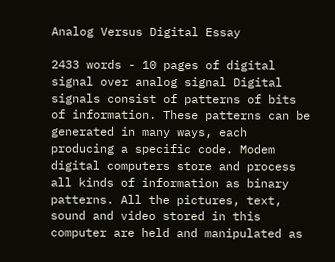Analog Versus Digital Essay

2433 words - 10 pages of digital signal over analog signal Digital signals consist of patterns of bits of information. These patterns can be generated in many ways, each producing a specific code. Modem digital computers store and process all kinds of information as binary patterns. All the pictures, text, sound and video stored in this computer are held and manipulated as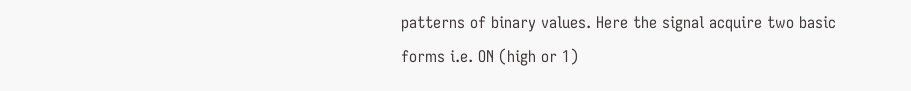patterns of binary values. Here the signal acquire two basic forms i.e. ON (high or 1)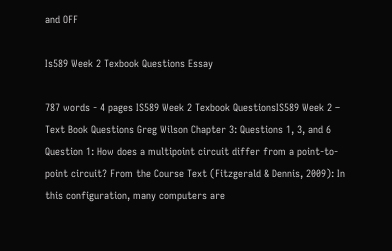and OFF

Is589 Week 2 Texbook Questions Essay

787 words - 4 pages IS589 Week 2 Texbook QuestionsIS589 Week 2 – Text Book Questions Greg Wilson Chapter 3: Questions 1, 3, and 6 Question 1: How does a multipoint circuit differ from a point-to-point circuit? From the Course Text (Fitzgerald & Dennis, 2009): In this configuration, many computers are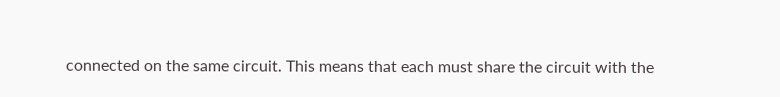connected on the same circuit. This means that each must share the circuit with the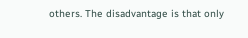others. The disadvantage is that only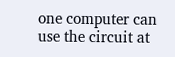one computer can use the circuit at